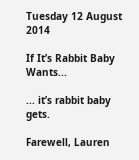Tuesday 12 August 2014

If It’s Rabbit Baby Wants...

... it’s rabbit baby gets.

Farewell, Lauren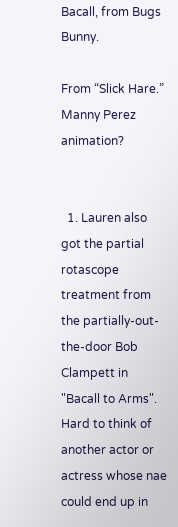Bacall, from Bugs Bunny.

From “Slick Hare.” Manny Perez animation?


  1. Lauren also got the partial rotascope treatment from the partially-out-the-door Bob Clampett in "Bacall to Arms". Hard to think of another actor or actress whose nae could end up in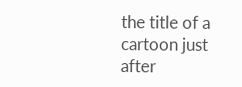the title of a cartoon just after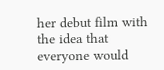her debut film with the idea that everyone would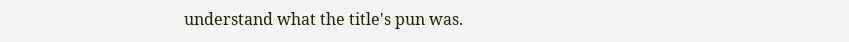understand what the title's pun was.